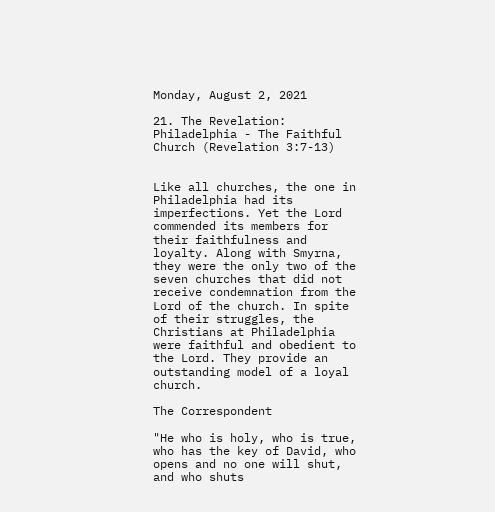Monday, August 2, 2021

21. The Revelation: Philadelphia - The Faithful Church (Revelation 3:7-13)


Like all churches, the one in Philadelphia had its imperfections. Yet the Lord commended its members for their faithfulness and loyalty. Along with Smyrna, they were the only two of the seven churches that did not receive condemnation from the Lord of the church. In spite of their struggles, the Christians at Philadelphia were faithful and obedient to the Lord. They provide an outstanding model of a loyal church.

The Correspondent

"He who is holy, who is true, who has the key of David, who opens and no one will shut, and who shuts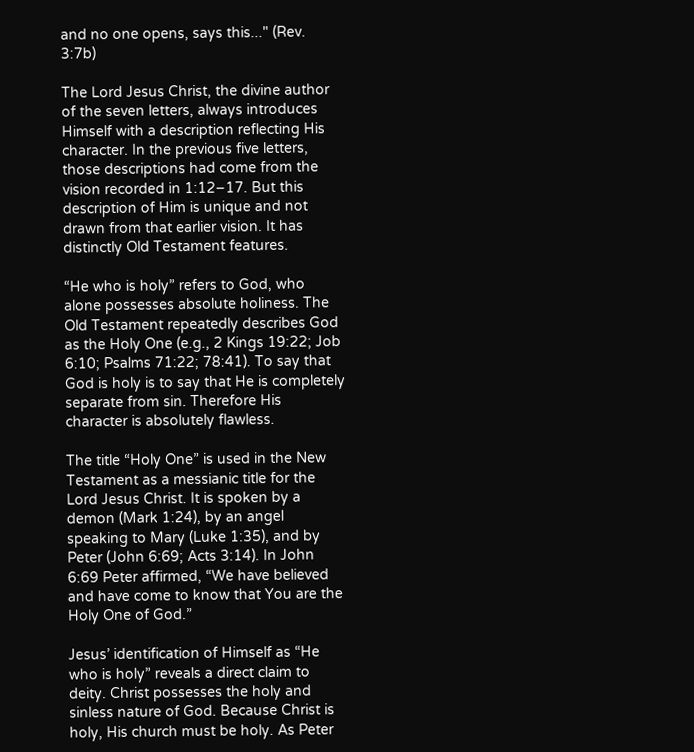and no one opens, says this..." (Rev. 3:7b)

The Lord Jesus Christ, the divine author of the seven letters, always introduces Himself with a description reflecting His character. In the previous five letters, those descriptions had come from the vision recorded in 1:12–17. But this description of Him is unique and not drawn from that earlier vision. It has distinctly Old Testament features.

“He who is holy” refers to God, who alone possesses absolute holiness. The Old Testament repeatedly describes God as the Holy One (e.g., 2 Kings 19:22; Job 6:10; Psalms 71:22; 78:41). To say that God is holy is to say that He is completely separate from sin. Therefore His character is absolutely flawless.

The title “Holy One” is used in the New Testament as a messianic title for the Lord Jesus Christ. It is spoken by a demon (Mark 1:24), by an angel speaking to Mary (Luke 1:35), and by Peter (John 6:69; Acts 3:14). In John 6:69 Peter affirmed, “We have believed and have come to know that You are the Holy One of God.”

Jesus’ identification of Himself as “He who is holy” reveals a direct claim to deity. Christ possesses the holy and sinless nature of God. Because Christ is holy, His church must be holy. As Peter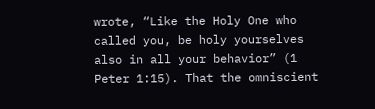wrote, “Like the Holy One who called you, be holy yourselves also in all your behavior” (1 Peter 1:15). That the omniscient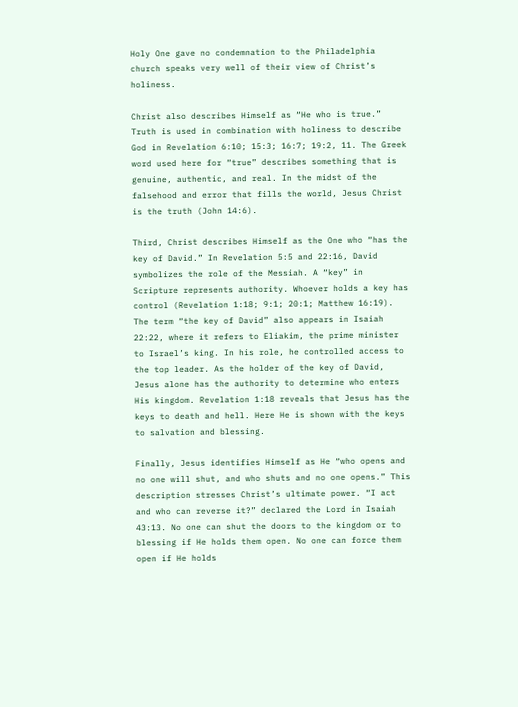Holy One gave no condemnation to the Philadelphia church speaks very well of their view of Christ’s holiness.

Christ also describes Himself as “He who is true.” Truth is used in combination with holiness to describe God in Revelation 6:10; 15:3; 16:7; 19:2, 11. The Greek word used here for “true” describes something that is genuine, authentic, and real. In the midst of the falsehood and error that fills the world, Jesus Christ is the truth (John 14:6).

Third, Christ describes Himself as the One who “has the key of David.” In Revelation 5:5 and 22:16, David symbolizes the role of the Messiah. A “key” in Scripture represents authority. Whoever holds a key has control (Revelation 1:18; 9:1; 20:1; Matthew 16:19). The term “the key of David” also appears in Isaiah 22:22, where it refers to Eliakim, the prime minister to Israel’s king. In his role, he controlled access to the top leader. As the holder of the key of David, Jesus alone has the authority to determine who enters His kingdom. Revelation 1:18 reveals that Jesus has the keys to death and hell. Here He is shown with the keys to salvation and blessing.

Finally, Jesus identifies Himself as He “who opens and no one will shut, and who shuts and no one opens.” This description stresses Christ’s ultimate power. “I act and who can reverse it?” declared the Lord in Isaiah 43:13. No one can shut the doors to the kingdom or to blessing if He holds them open. No one can force them open if He holds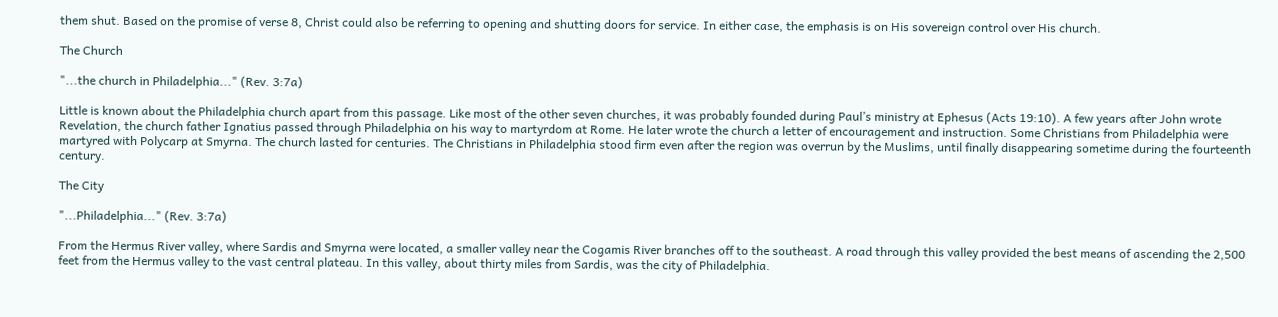them shut. Based on the promise of verse 8, Christ could also be referring to opening and shutting doors for service. In either case, the emphasis is on His sovereign control over His church.

The Church

"...the church in Philadelphia..." (Rev. 3:7a)

Little is known about the Philadelphia church apart from this passage. Like most of the other seven churches, it was probably founded during Paul’s ministry at Ephesus (Acts 19:10). A few years after John wrote Revelation, the church father Ignatius passed through Philadelphia on his way to martyrdom at Rome. He later wrote the church a letter of encouragement and instruction. Some Christians from Philadelphia were martyred with Polycarp at Smyrna. The church lasted for centuries. The Christians in Philadelphia stood firm even after the region was overrun by the Muslims, until finally disappearing sometime during the fourteenth century.

The City

"...Philadelphia..." (Rev. 3:7a)

From the Hermus River valley, where Sardis and Smyrna were located, a smaller valley near the Cogamis River branches off to the southeast. A road through this valley provided the best means of ascending the 2,500 feet from the Hermus valley to the vast central plateau. In this valley, about thirty miles from Sardis, was the city of Philadelphia.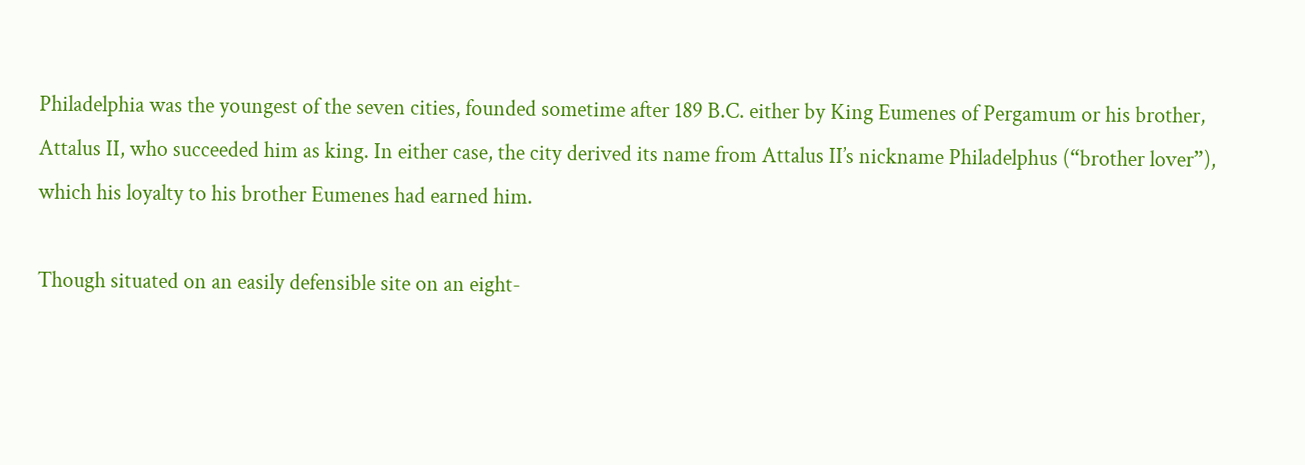Philadelphia was the youngest of the seven cities, founded sometime after 189 B.C. either by King Eumenes of Pergamum or his brother, Attalus II, who succeeded him as king. In either case, the city derived its name from Attalus II’s nickname Philadelphus (“brother lover”), which his loyalty to his brother Eumenes had earned him.

Though situated on an easily defensible site on an eight-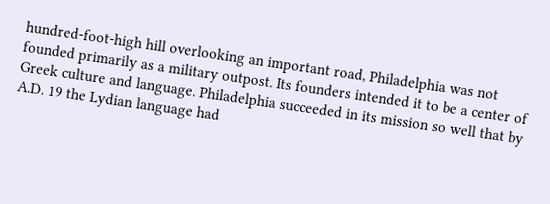hundred-foot-high hill overlooking an important road, Philadelphia was not founded primarily as a military outpost. Its founders intended it to be a center of Greek culture and language. Philadelphia succeeded in its mission so well that by A.D. 19 the Lydian language had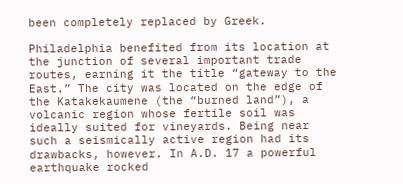been completely replaced by Greek.

Philadelphia benefited from its location at the junction of several important trade routes, earning it the title “gateway to the East.” The city was located on the edge of the Katakekaumene (the “burned land”), a volcanic region whose fertile soil was ideally suited for vineyards. Being near such a seismically active region had its drawbacks, however. In A.D. 17 a powerful earthquake rocked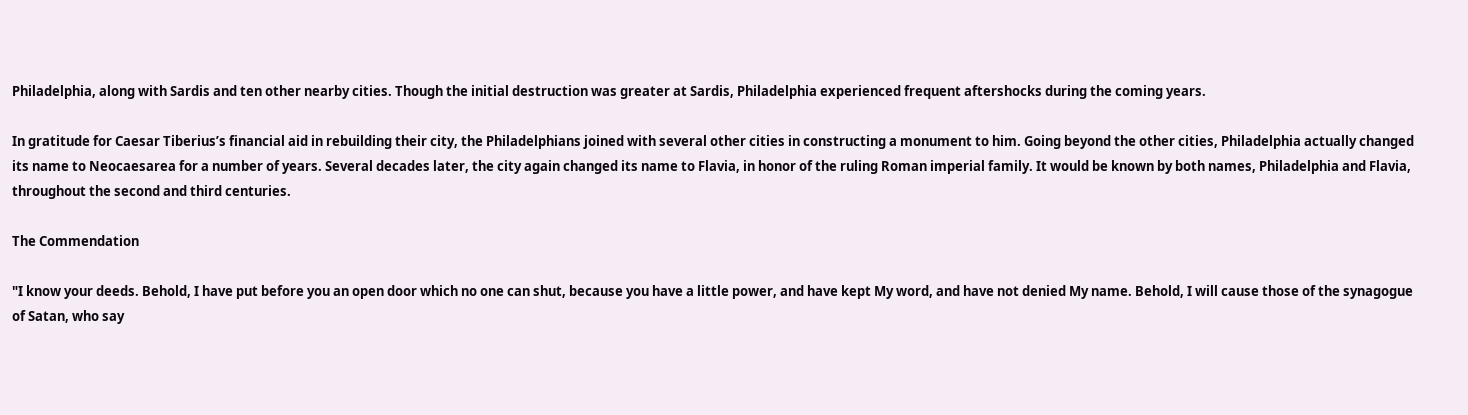Philadelphia, along with Sardis and ten other nearby cities. Though the initial destruction was greater at Sardis, Philadelphia experienced frequent aftershocks during the coming years.

In gratitude for Caesar Tiberius’s financial aid in rebuilding their city, the Philadelphians joined with several other cities in constructing a monument to him. Going beyond the other cities, Philadelphia actually changed its name to Neocaesarea for a number of years. Several decades later, the city again changed its name to Flavia, in honor of the ruling Roman imperial family. It would be known by both names, Philadelphia and Flavia, throughout the second and third centuries.

The Commendation

"I know your deeds. Behold, I have put before you an open door which no one can shut, because you have a little power, and have kept My word, and have not denied My name. Behold, I will cause those of the synagogue of Satan, who say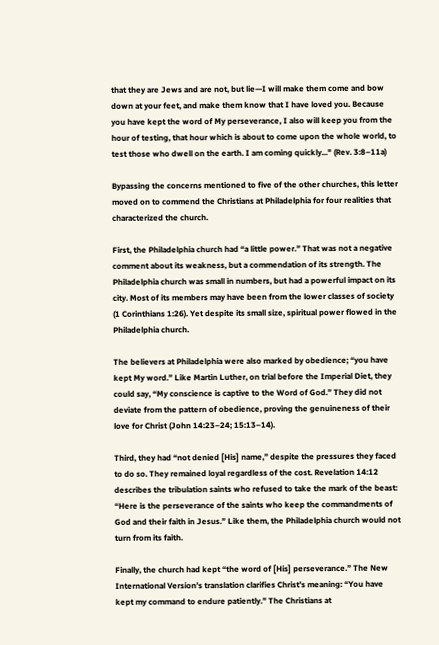that they are Jews and are not, but lie—I will make them come and bow down at your feet, and make them know that I have loved you. Because you have kept the word of My perseverance, I also will keep you from the hour of testing, that hour which is about to come upon the whole world, to test those who dwell on the earth. I am coming quickly..." (Rev. 3:8–11a)

Bypassing the concerns mentioned to five of the other churches, this letter moved on to commend the Christians at Philadelphia for four realities that characterized the church.

First, the Philadelphia church had “a little power.” That was not a negative comment about its weakness, but a commendation of its strength. The Philadelphia church was small in numbers, but had a powerful impact on its city. Most of its members may have been from the lower classes of society (1 Corinthians 1:26). Yet despite its small size, spiritual power flowed in the Philadelphia church.

The believers at Philadelphia were also marked by obedience; “you have kept My word.” Like Martin Luther, on trial before the Imperial Diet, they could say, “My conscience is captive to the Word of God.” They did not deviate from the pattern of obedience, proving the genuineness of their love for Christ (John 14:23–24; 15:13–14).

Third, they had “not denied [His] name,” despite the pressures they faced to do so. They remained loyal regardless of the cost. Revelation 14:12 describes the tribulation saints who refused to take the mark of the beast: “Here is the perseverance of the saints who keep the commandments of God and their faith in Jesus.” Like them, the Philadelphia church would not turn from its faith.

Finally, the church had kept “the word of [His] perseverance.” The New International Version’s translation clarifies Christ’s meaning: “You have kept my command to endure patiently.” The Christians at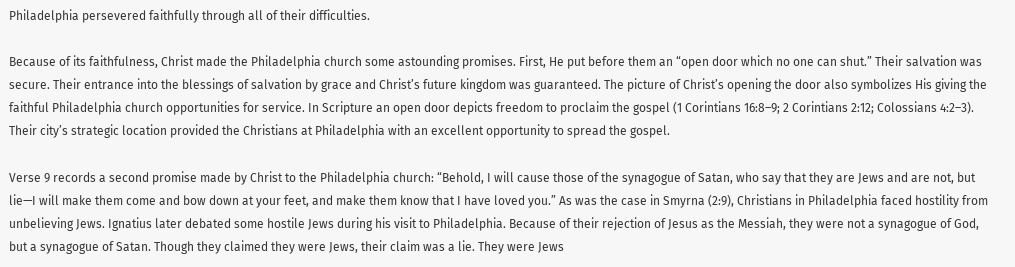Philadelphia persevered faithfully through all of their difficulties.

Because of its faithfulness, Christ made the Philadelphia church some astounding promises. First, He put before them an “open door which no one can shut.” Their salvation was secure. Their entrance into the blessings of salvation by grace and Christ’s future kingdom was guaranteed. The picture of Christ’s opening the door also symbolizes His giving the faithful Philadelphia church opportunities for service. In Scripture an open door depicts freedom to proclaim the gospel (1 Corintians 16:8–9; 2 Corintians 2:12; Colossians 4:2–3). Their city’s strategic location provided the Christians at Philadelphia with an excellent opportunity to spread the gospel.

Verse 9 records a second promise made by Christ to the Philadelphia church: “Behold, I will cause those of the synagogue of Satan, who say that they are Jews and are not, but lie—I will make them come and bow down at your feet, and make them know that I have loved you.” As was the case in Smyrna (2:9), Christians in Philadelphia faced hostility from unbelieving Jews. Ignatius later debated some hostile Jews during his visit to Philadelphia. Because of their rejection of Jesus as the Messiah, they were not a synagogue of God, but a synagogue of Satan. Though they claimed they were Jews, their claim was a lie. They were Jews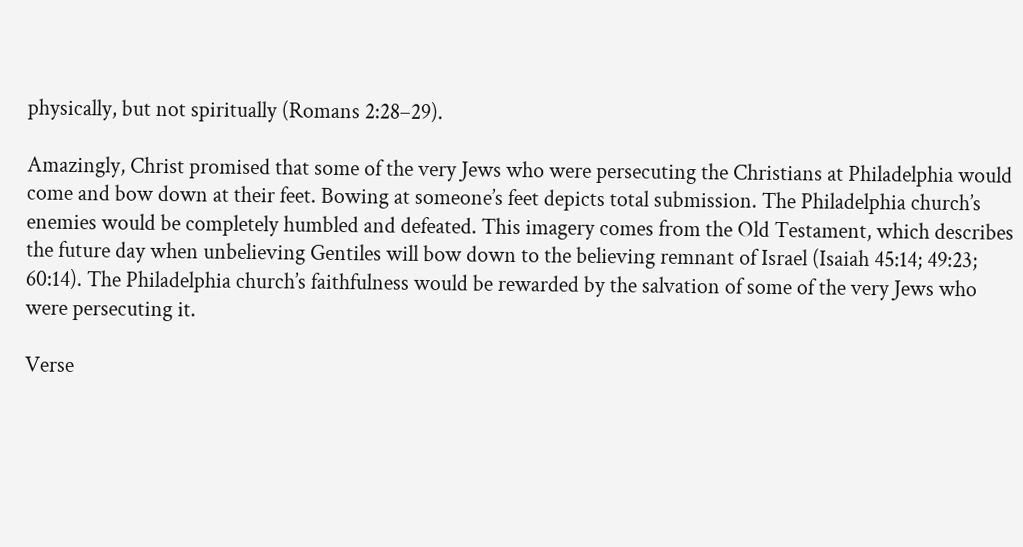physically, but not spiritually (Romans 2:28–29).

Amazingly, Christ promised that some of the very Jews who were persecuting the Christians at Philadelphia would come and bow down at their feet. Bowing at someone’s feet depicts total submission. The Philadelphia church’s enemies would be completely humbled and defeated. This imagery comes from the Old Testament, which describes the future day when unbelieving Gentiles will bow down to the believing remnant of Israel (Isaiah 45:14; 49:23; 60:14). The Philadelphia church’s faithfulness would be rewarded by the salvation of some of the very Jews who were persecuting it.

Verse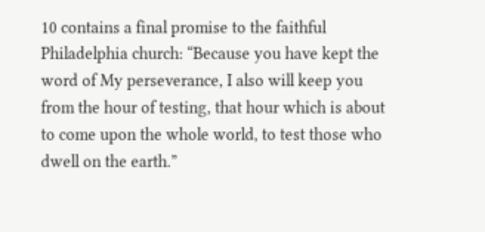10 contains a final promise to the faithful Philadelphia church: “Because you have kept the word of My perseverance, I also will keep you from the hour of testing, that hour which is about to come upon the whole world, to test those who dwell on the earth.”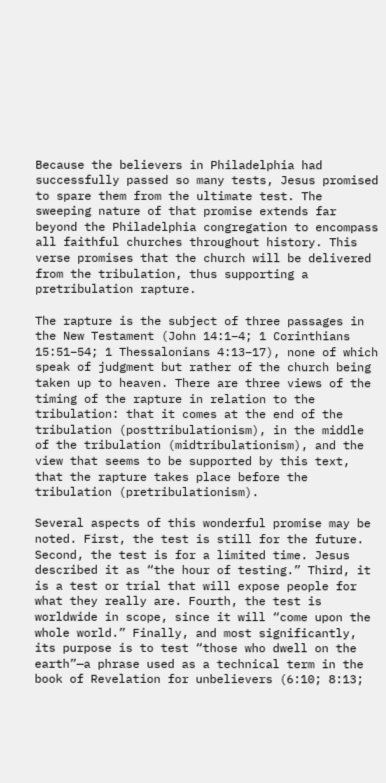Because the believers in Philadelphia had successfully passed so many tests, Jesus promised to spare them from the ultimate test. The sweeping nature of that promise extends far beyond the Philadelphia congregation to encompass all faithful churches throughout history. This verse promises that the church will be delivered from the tribulation, thus supporting a pretribulation rapture.

The rapture is the subject of three passages in the New Testament (John 14:1–4; 1 Corinthians 15:51–54; 1 Thessalonians 4:13–17), none of which speak of judgment but rather of the church being taken up to heaven. There are three views of the timing of the rapture in relation to the tribulation: that it comes at the end of the tribulation (posttribulationism), in the middle of the tribulation (midtribulationism), and the view that seems to be supported by this text, that the rapture takes place before the tribulation (pretribulationism).

Several aspects of this wonderful promise may be noted. First, the test is still for the future. Second, the test is for a limited time. Jesus described it as “the hour of testing.” Third, it is a test or trial that will expose people for what they really are. Fourth, the test is worldwide in scope, since it will “come upon the whole world.” Finally, and most significantly, its purpose is to test “those who dwell on the earth”—a phrase used as a technical term in the book of Revelation for unbelievers (6:10; 8:13;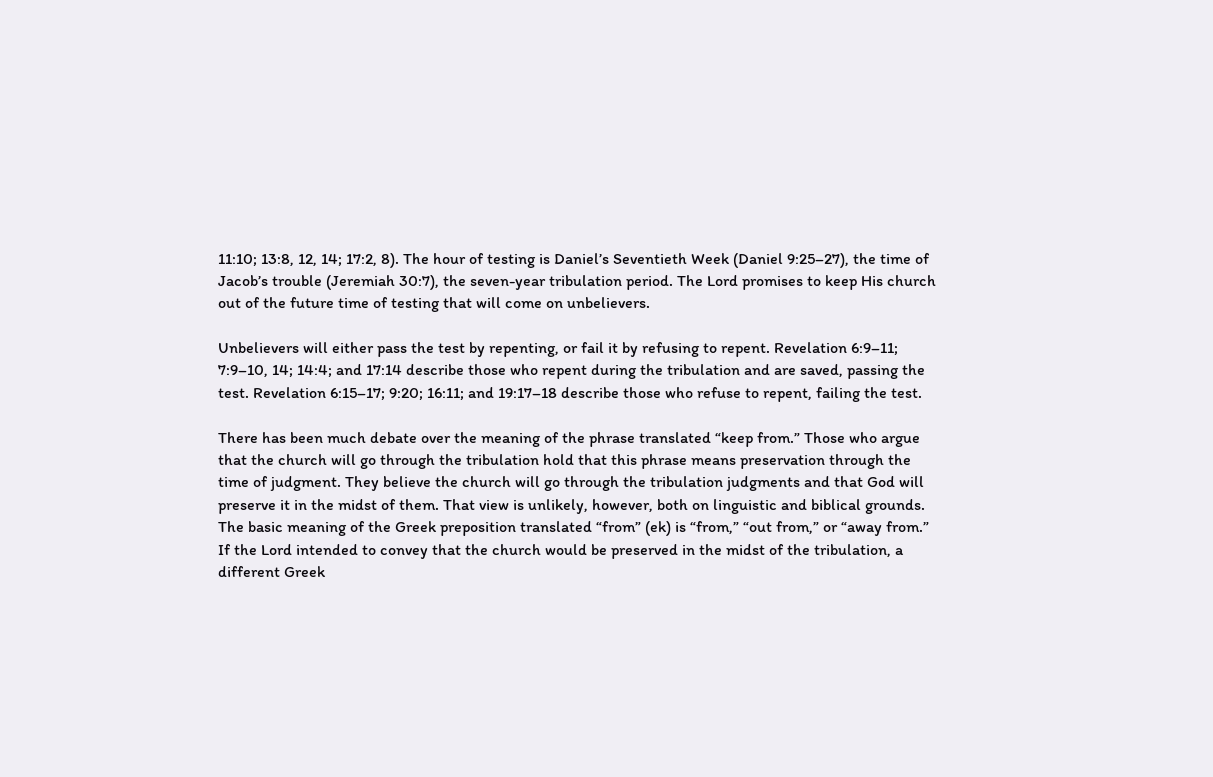11:10; 13:8, 12, 14; 17:2, 8). The hour of testing is Daniel’s Seventieth Week (Daniel 9:25–27), the time of Jacob’s trouble (Jeremiah 30:7), the seven-year tribulation period. The Lord promises to keep His church out of the future time of testing that will come on unbelievers.

Unbelievers will either pass the test by repenting, or fail it by refusing to repent. Revelation 6:9–11; 7:9–10, 14; 14:4; and 17:14 describe those who repent during the tribulation and are saved, passing the test. Revelation 6:15–17; 9:20; 16:11; and 19:17–18 describe those who refuse to repent, failing the test.

There has been much debate over the meaning of the phrase translated “keep from.” Those who argue that the church will go through the tribulation hold that this phrase means preservation through the time of judgment. They believe the church will go through the tribulation judgments and that God will preserve it in the midst of them. That view is unlikely, however, both on linguistic and biblical grounds. The basic meaning of the Greek preposition translated “from” (ek) is “from,” “out from,” or “away from.” If the Lord intended to convey that the church would be preserved in the midst of the tribulation, a different Greek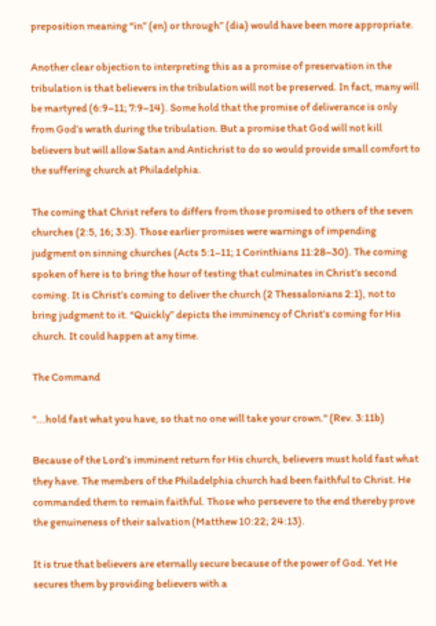preposition meaning “in” (en) or through” (dia) would have been more appropriate.

Another clear objection to interpreting this as a promise of preservation in the tribulation is that believers in the tribulation will not be preserved. In fact, many will be martyred (6:9–11; 7:9–14). Some hold that the promise of deliverance is only from God’s wrath during the tribulation. But a promise that God will not kill believers but will allow Satan and Antichrist to do so would provide small comfort to the suffering church at Philadelphia.

The coming that Christ refers to differs from those promised to others of the seven churches (2:5, 16; 3:3). Those earlier promises were warnings of impending judgment on sinning churches (Acts 5:1–11; 1 Corinthians 11:28–30). The coming spoken of here is to bring the hour of testing that culminates in Christ’s second coming. It is Christ’s coming to deliver the church (2 Thessalonians 2:1), not to bring judgment to it. “Quickly” depicts the imminency of Christ’s coming for His church. It could happen at any time.

The Command

"...hold fast what you have, so that no one will take your crown." (Rev. 3:11b)

Because of the Lord’s imminent return for His church, believers must hold fast what they have. The members of the Philadelphia church had been faithful to Christ. He commanded them to remain faithful. Those who persevere to the end thereby prove the genuineness of their salvation (Matthew 10:22; 24:13).

It is true that believers are eternally secure because of the power of God. Yet He secures them by providing believers with a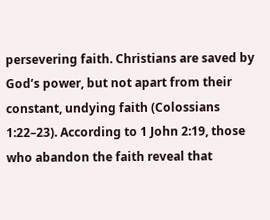persevering faith. Christians are saved by God’s power, but not apart from their constant, undying faith (Colossians 1:22–23). According to 1 John 2:19, those who abandon the faith reveal that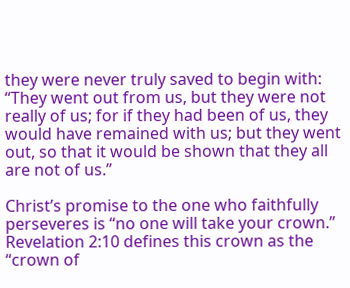they were never truly saved to begin with: “They went out from us, but they were not really of us; for if they had been of us, they would have remained with us; but they went out, so that it would be shown that they all are not of us.”

Christ’s promise to the one who faithfully perseveres is “no one will take your crown.” Revelation 2:10 defines this crown as the “crown of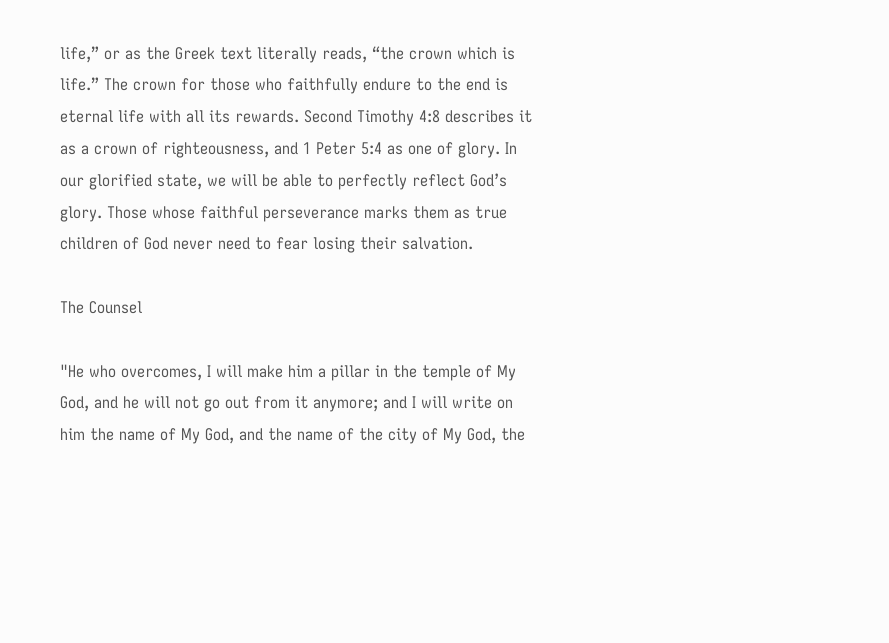life,” or as the Greek text literally reads, “the crown which is life.” The crown for those who faithfully endure to the end is eternal life with all its rewards. Second Timothy 4:8 describes it as a crown of righteousness, and 1 Peter 5:4 as one of glory. In our glorified state, we will be able to perfectly reflect God’s glory. Those whose faithful perseverance marks them as true children of God never need to fear losing their salvation.

The Counsel

"He who overcomes, I will make him a pillar in the temple of My God, and he will not go out from it anymore; and I will write on him the name of My God, and the name of the city of My God, the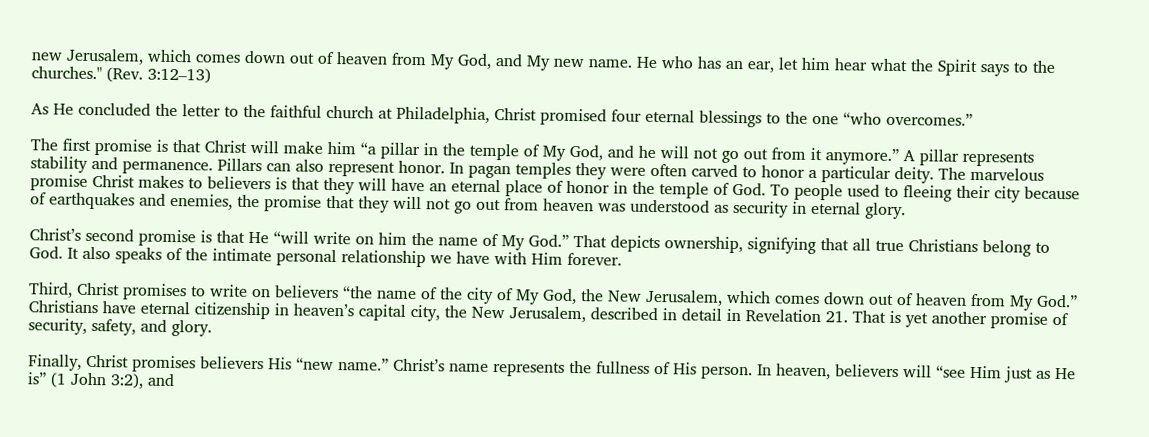new Jerusalem, which comes down out of heaven from My God, and My new name. He who has an ear, let him hear what the Spirit says to the churches." (Rev. 3:12–13)

As He concluded the letter to the faithful church at Philadelphia, Christ promised four eternal blessings to the one “who overcomes.”

The first promise is that Christ will make him “a pillar in the temple of My God, and he will not go out from it anymore.” A pillar represents stability and permanence. Pillars can also represent honor. In pagan temples they were often carved to honor a particular deity. The marvelous promise Christ makes to believers is that they will have an eternal place of honor in the temple of God. To people used to fleeing their city because of earthquakes and enemies, the promise that they will not go out from heaven was understood as security in eternal glory.

Christ’s second promise is that He “will write on him the name of My God.” That depicts ownership, signifying that all true Christians belong to God. It also speaks of the intimate personal relationship we have with Him forever.

Third, Christ promises to write on believers “the name of the city of My God, the New Jerusalem, which comes down out of heaven from My God.” Christians have eternal citizenship in heaven’s capital city, the New Jerusalem, described in detail in Revelation 21. That is yet another promise of security, safety, and glory.

Finally, Christ promises believers His “new name.” Christ’s name represents the fullness of His person. In heaven, believers will “see Him just as He is” (1 John 3:2), and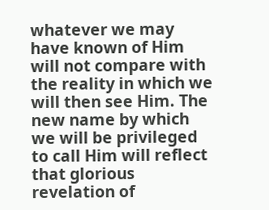whatever we may have known of Him will not compare with the reality in which we will then see Him. The new name by which we will be privileged to call Him will reflect that glorious revelation of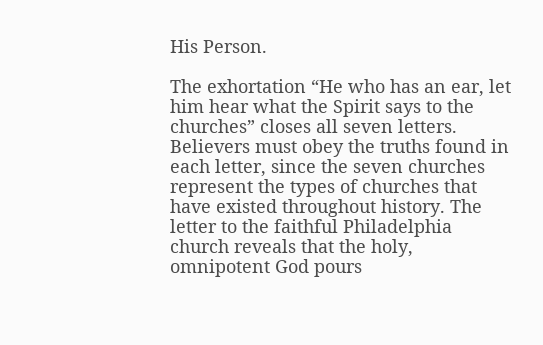His Person.

The exhortation “He who has an ear, let him hear what the Spirit says to the churches” closes all seven letters. Believers must obey the truths found in each letter, since the seven churches represent the types of churches that have existed throughout history. The letter to the faithful Philadelphia church reveals that the holy, omnipotent God pours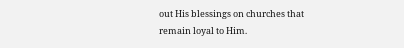out His blessings on churches that remain loyal to Him.